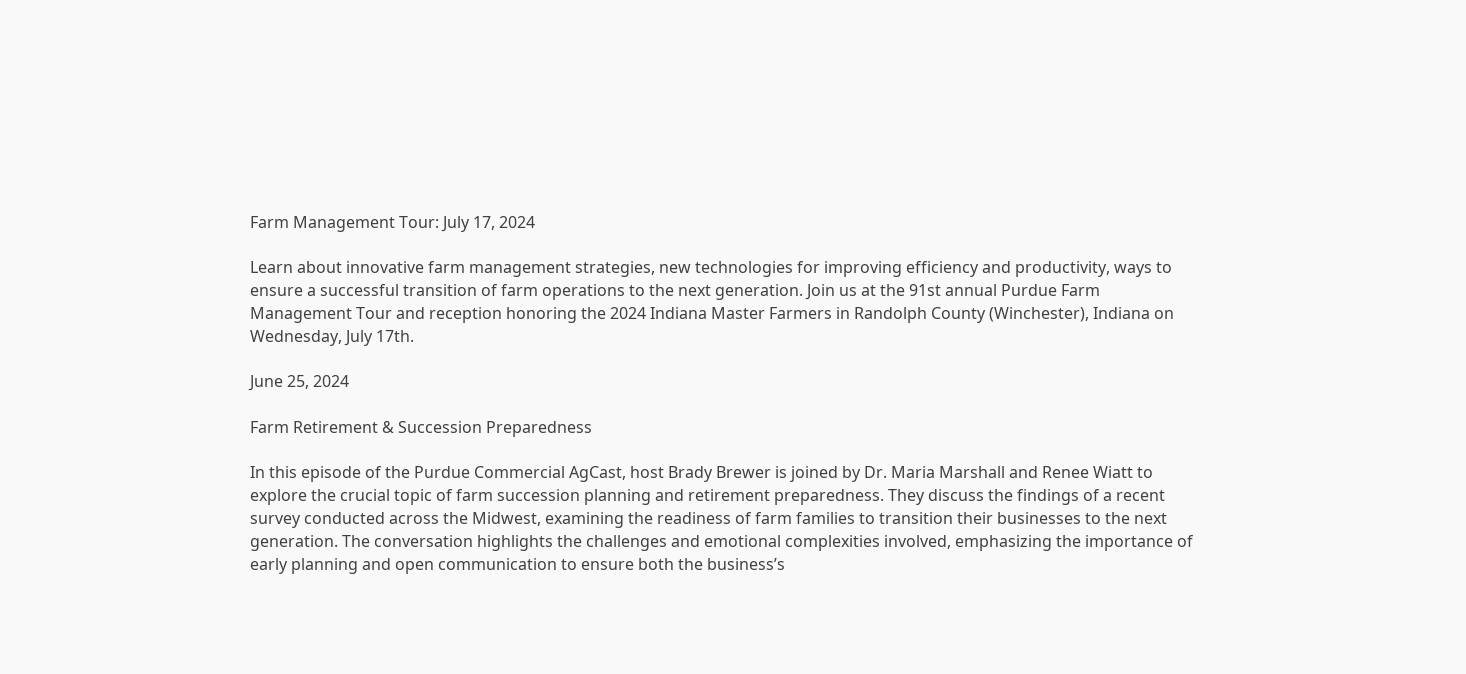Farm Management Tour: July 17, 2024

Learn about innovative farm management strategies, new technologies for improving efficiency and productivity, ways to ensure a successful transition of farm operations to the next generation. Join us at the 91st annual Purdue Farm Management Tour and reception honoring the 2024 Indiana Master Farmers in Randolph County (Winchester), Indiana on Wednesday, July 17th.

June 25, 2024

Farm Retirement & Succession Preparedness

In this episode of the Purdue Commercial AgCast, host Brady Brewer is joined by Dr. Maria Marshall and Renee Wiatt to explore the crucial topic of farm succession planning and retirement preparedness. They discuss the findings of a recent survey conducted across the Midwest, examining the readiness of farm families to transition their businesses to the next generation. The conversation highlights the challenges and emotional complexities involved, emphasizing the importance of early planning and open communication to ensure both the business’s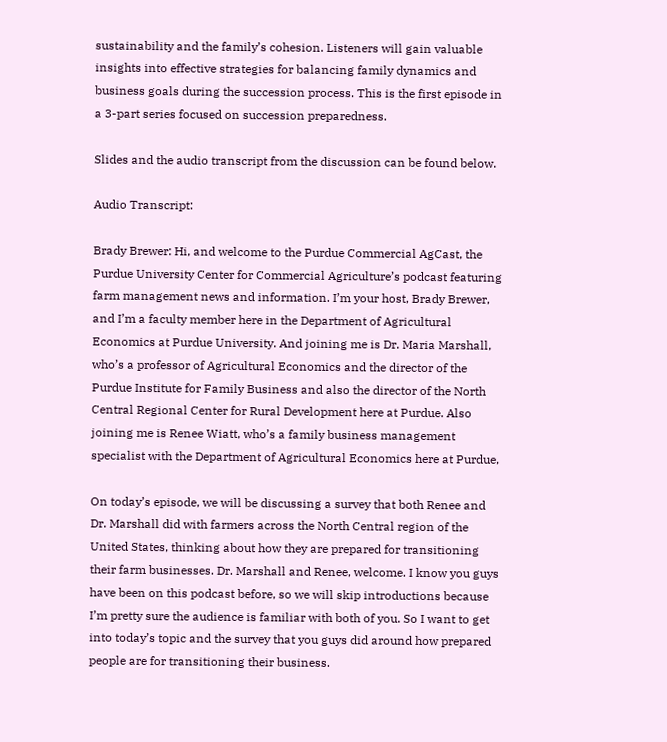sustainability and the family’s cohesion. Listeners will gain valuable insights into effective strategies for balancing family dynamics and business goals during the succession process. This is the first episode in a 3-part series focused on succession preparedness.

Slides and the audio transcript from the discussion can be found below.

Audio Transcript:

Brady Brewer: Hi, and welcome to the Purdue Commercial AgCast, the Purdue University Center for Commercial Agriculture’s podcast featuring farm management news and information. I’m your host, Brady Brewer, and I’m a faculty member here in the Department of Agricultural Economics at Purdue University. And joining me is Dr. Maria Marshall, who’s a professor of Agricultural Economics and the director of the Purdue Institute for Family Business and also the director of the North Central Regional Center for Rural Development here at Purdue. Also joining me is Renee Wiatt, who’s a family business management specialist with the Department of Agricultural Economics here at Purdue,

On today’s episode, we will be discussing a survey that both Renee and Dr. Marshall did with farmers across the North Central region of the United States, thinking about how they are prepared for transitioning their farm businesses. Dr. Marshall and Renee, welcome. I know you guys have been on this podcast before, so we will skip introductions because I’m pretty sure the audience is familiar with both of you. So I want to get into today’s topic and the survey that you guys did around how prepared people are for transitioning their business.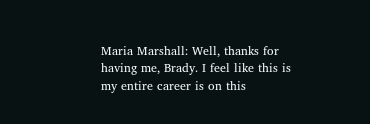Maria Marshall: Well, thanks for having me, Brady. I feel like this is my entire career is on this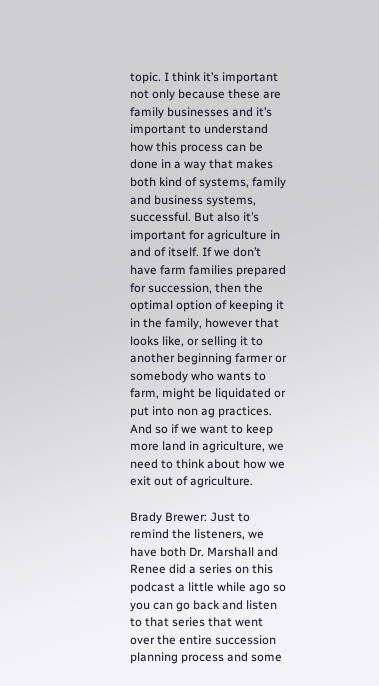topic. I think it’s important not only because these are family businesses and it’s important to understand how this process can be done in a way that makes both kind of systems, family and business systems, successful. But also it’s important for agriculture in and of itself. If we don’t have farm families prepared for succession, then the optimal option of keeping it in the family, however that looks like, or selling it to another beginning farmer or somebody who wants to farm, might be liquidated or put into non ag practices. And so if we want to keep more land in agriculture, we need to think about how we exit out of agriculture.

Brady Brewer: Just to remind the listeners, we have both Dr. Marshall and Renee did a series on this podcast a little while ago so you can go back and listen to that series that went over the entire succession planning process and some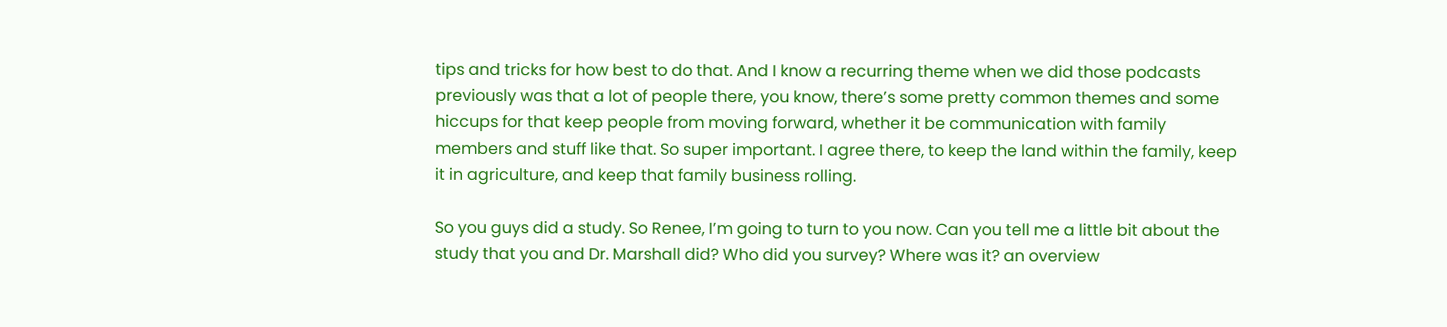tips and tricks for how best to do that. And I know a recurring theme when we did those podcasts previously was that a lot of people there, you know, there’s some pretty common themes and some hiccups for that keep people from moving forward, whether it be communication with family members and stuff like that. So super important. I agree there, to keep the land within the family, keep it in agriculture, and keep that family business rolling.

So you guys did a study. So Renee, I’m going to turn to you now. Can you tell me a little bit about the study that you and Dr. Marshall did? Who did you survey? Where was it? an overview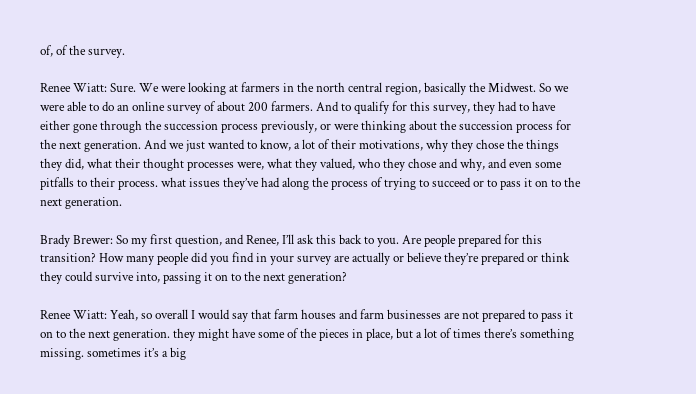of, of the survey.

Renee Wiatt: Sure. We were looking at farmers in the north central region, basically the Midwest. So we were able to do an online survey of about 200 farmers. And to qualify for this survey, they had to have either gone through the succession process previously, or were thinking about the succession process for the next generation. And we just wanted to know, a lot of their motivations, why they chose the things they did, what their thought processes were, what they valued, who they chose and why, and even some pitfalls to their process. what issues they’ve had along the process of trying to succeed or to pass it on to the next generation.

Brady Brewer: So my first question, and Renee, I’ll ask this back to you. Are people prepared for this transition? How many people did you find in your survey are actually or believe they’re prepared or think they could survive into, passing it on to the next generation?

Renee Wiatt: Yeah, so overall I would say that farm houses and farm businesses are not prepared to pass it on to the next generation. they might have some of the pieces in place, but a lot of times there’s something missing. sometimes it’s a big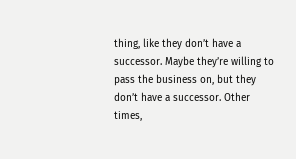thing, like they don’t have a successor. Maybe they’re willing to pass the business on, but they don’t have a successor. Other times,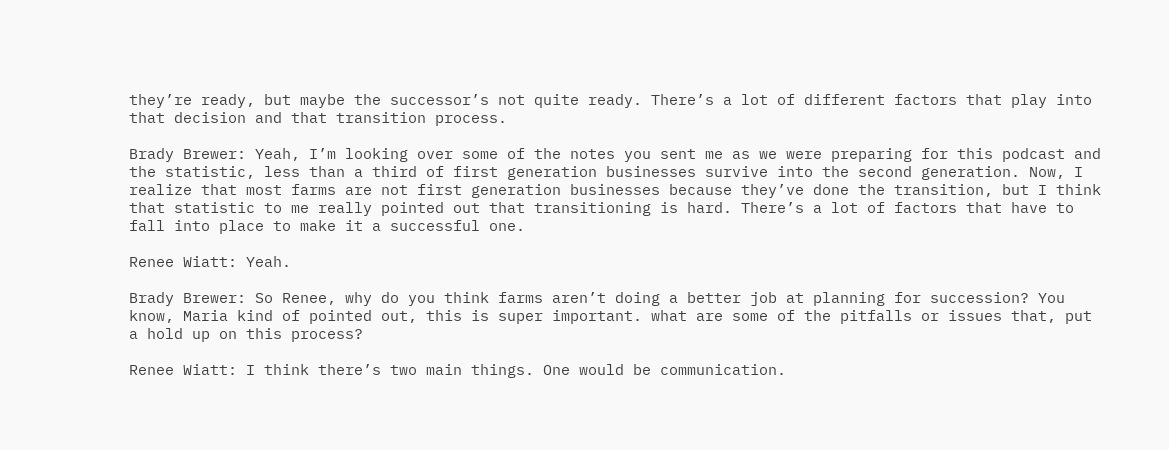they’re ready, but maybe the successor’s not quite ready. There’s a lot of different factors that play into that decision and that transition process.

Brady Brewer: Yeah, I’m looking over some of the notes you sent me as we were preparing for this podcast and the statistic, less than a third of first generation businesses survive into the second generation. Now, I realize that most farms are not first generation businesses because they’ve done the transition, but I think that statistic to me really pointed out that transitioning is hard. There’s a lot of factors that have to fall into place to make it a successful one.

Renee Wiatt: Yeah.

Brady Brewer: So Renee, why do you think farms aren’t doing a better job at planning for succession? You know, Maria kind of pointed out, this is super important. what are some of the pitfalls or issues that, put a hold up on this process?

Renee Wiatt: I think there’s two main things. One would be communication.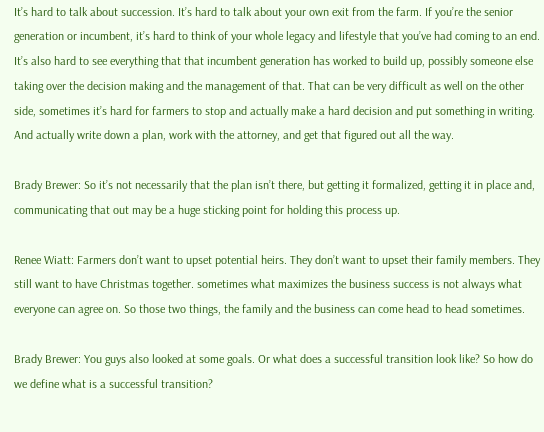It’s hard to talk about succession. It’s hard to talk about your own exit from the farm. If you’re the senior generation or incumbent, it’s hard to think of your whole legacy and lifestyle that you’ve had coming to an end. It’s also hard to see everything that that incumbent generation has worked to build up, possibly someone else taking over the decision making and the management of that. That can be very difficult as well on the other side, sometimes it’s hard for farmers to stop and actually make a hard decision and put something in writing. And actually write down a plan, work with the attorney, and get that figured out all the way.

Brady Brewer: So it’s not necessarily that the plan isn’t there, but getting it formalized, getting it in place and, communicating that out may be a huge sticking point for holding this process up.

Renee Wiatt: Farmers don’t want to upset potential heirs. They don’t want to upset their family members. They still want to have Christmas together. sometimes what maximizes the business success is not always what everyone can agree on. So those two things, the family and the business can come head to head sometimes.

Brady Brewer: You guys also looked at some goals. Or what does a successful transition look like? So how do we define what is a successful transition?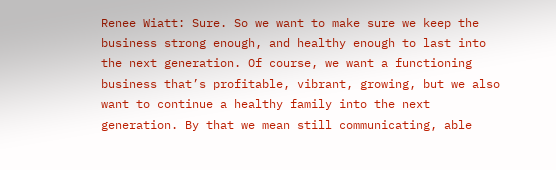Renee Wiatt: Sure. So we want to make sure we keep the business strong enough, and healthy enough to last into the next generation. Of course, we want a functioning business that’s profitable, vibrant, growing, but we also want to continue a healthy family into the next generation. By that we mean still communicating, able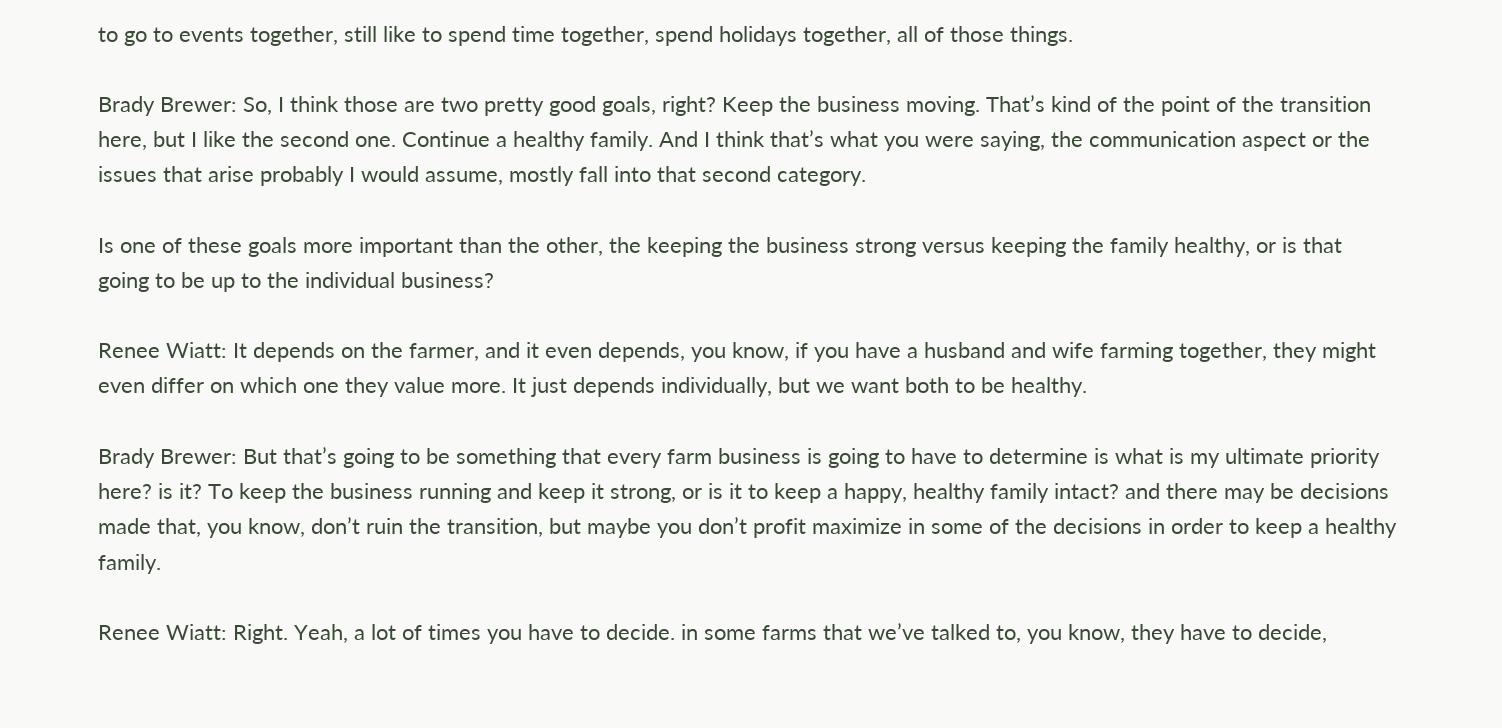to go to events together, still like to spend time together, spend holidays together, all of those things.

Brady Brewer: So, I think those are two pretty good goals, right? Keep the business moving. That’s kind of the point of the transition here, but I like the second one. Continue a healthy family. And I think that’s what you were saying, the communication aspect or the issues that arise probably I would assume, mostly fall into that second category.

Is one of these goals more important than the other, the keeping the business strong versus keeping the family healthy, or is that going to be up to the individual business?

Renee Wiatt: It depends on the farmer, and it even depends, you know, if you have a husband and wife farming together, they might even differ on which one they value more. It just depends individually, but we want both to be healthy.

Brady Brewer: But that’s going to be something that every farm business is going to have to determine is what is my ultimate priority here? is it? To keep the business running and keep it strong, or is it to keep a happy, healthy family intact? and there may be decisions made that, you know, don’t ruin the transition, but maybe you don’t profit maximize in some of the decisions in order to keep a healthy family.

Renee Wiatt: Right. Yeah, a lot of times you have to decide. in some farms that we’ve talked to, you know, they have to decide,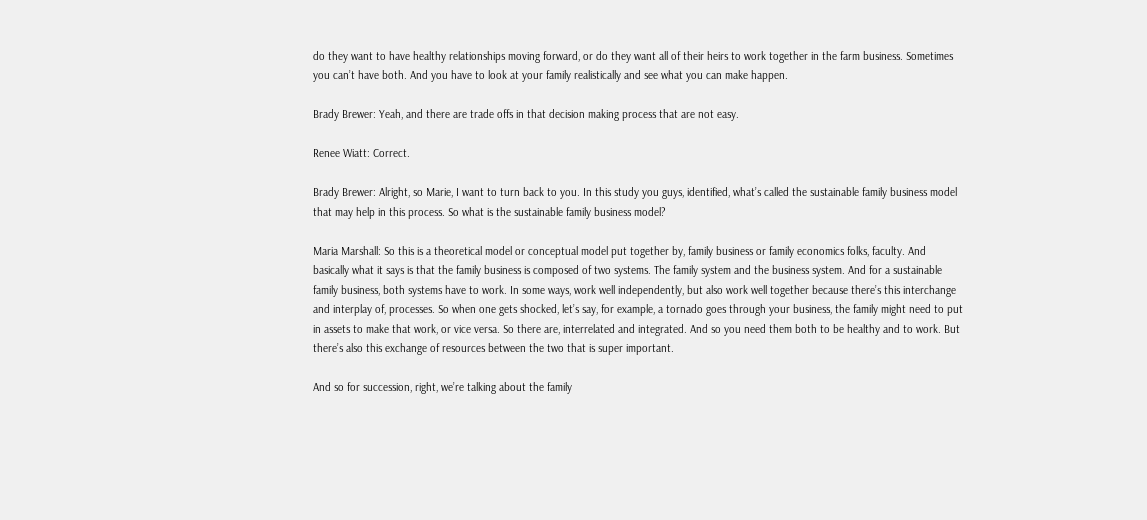do they want to have healthy relationships moving forward, or do they want all of their heirs to work together in the farm business. Sometimes you can’t have both. And you have to look at your family realistically and see what you can make happen.

Brady Brewer: Yeah, and there are trade offs in that decision making process that are not easy.

Renee Wiatt: Correct.

Brady Brewer: Alright, so Marie, I want to turn back to you. In this study you guys, identified, what’s called the sustainable family business model that may help in this process. So what is the sustainable family business model?

Maria Marshall: So this is a theoretical model or conceptual model put together by, family business or family economics folks, faculty. And basically what it says is that the family business is composed of two systems. The family system and the business system. And for a sustainable family business, both systems have to work. In some ways, work well independently, but also work well together because there’s this interchange and interplay of, processes. So when one gets shocked, let’s say, for example, a tornado goes through your business, the family might need to put in assets to make that work, or vice versa. So there are, interrelated and integrated. And so you need them both to be healthy and to work. But there’s also this exchange of resources between the two that is super important.

And so for succession, right, we’re talking about the family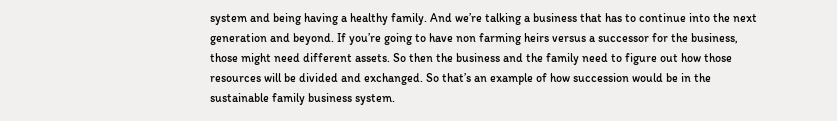system and being having a healthy family. And we’re talking a business that has to continue into the next generation and beyond. If you’re going to have non farming heirs versus a successor for the business, those might need different assets. So then the business and the family need to figure out how those resources will be divided and exchanged. So that’s an example of how succession would be in the sustainable family business system.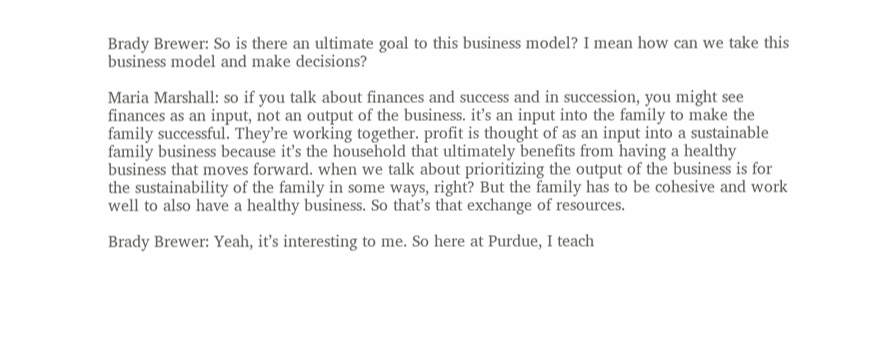Brady Brewer: So is there an ultimate goal to this business model? I mean how can we take this business model and make decisions?

Maria Marshall: so if you talk about finances and success and in succession, you might see finances as an input, not an output of the business. it’s an input into the family to make the family successful. They’re working together. profit is thought of as an input into a sustainable family business because it’s the household that ultimately benefits from having a healthy business that moves forward. when we talk about prioritizing the output of the business is for the sustainability of the family in some ways, right? But the family has to be cohesive and work well to also have a healthy business. So that’s that exchange of resources.

Brady Brewer: Yeah, it’s interesting to me. So here at Purdue, I teach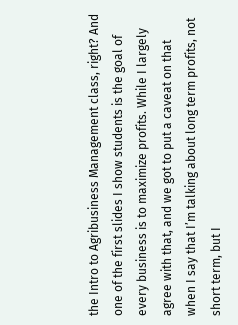the Intro to Agribusiness Management class, right? And one of the first slides I show students is the goal of every business is to maximize profits. While I largely agree with that, and we got to put a caveat on that when I say that I’m talking about long term profits, not short term, but I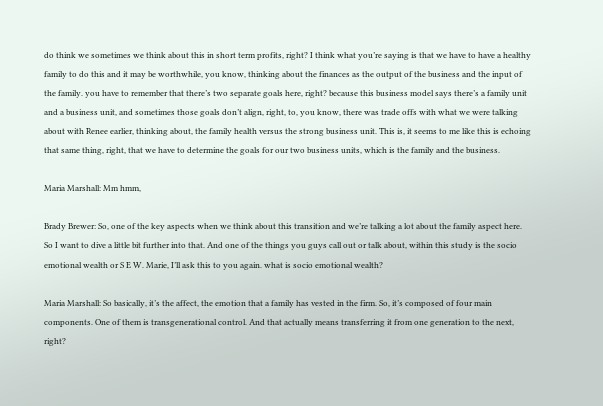do think we sometimes we think about this in short term profits, right? I think what you’re saying is that we have to have a healthy family to do this and it may be worthwhile, you know, thinking about the finances as the output of the business and the input of the family. you have to remember that there’s two separate goals here, right? because this business model says there’s a family unit and a business unit, and sometimes those goals don’t align, right, to, you know, there was trade offs with what we were talking about with Renee earlier, thinking about, the family health versus the strong business unit. This is, it seems to me like this is echoing that same thing, right, that we have to determine the goals for our two business units, which is the family and the business.

Maria Marshall: Mm hmm,

Brady Brewer: So, one of the key aspects when we think about this transition and we’re talking a lot about the family aspect here. So I want to dive a little bit further into that. And one of the things you guys call out or talk about, within this study is the socio emotional wealth or S E W. Marie, I’ll ask this to you again. what is socio emotional wealth?

Maria Marshall: So basically, it’s the affect, the emotion that a family has vested in the firm. So, it’s composed of four main components. One of them is transgenerational control. And that actually means transferring it from one generation to the next, right?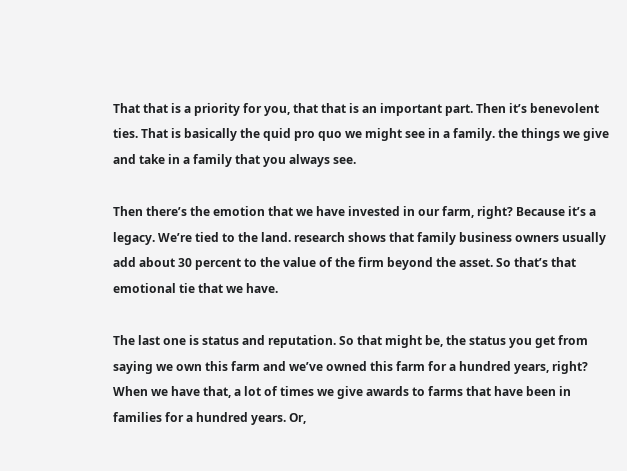That that is a priority for you, that that is an important part. Then it’s benevolent ties. That is basically the quid pro quo we might see in a family. the things we give and take in a family that you always see.

Then there’s the emotion that we have invested in our farm, right? Because it’s a legacy. We’re tied to the land. research shows that family business owners usually add about 30 percent to the value of the firm beyond the asset. So that’s that emotional tie that we have.

The last one is status and reputation. So that might be, the status you get from saying we own this farm and we’ve owned this farm for a hundred years, right? When we have that, a lot of times we give awards to farms that have been in families for a hundred years. Or,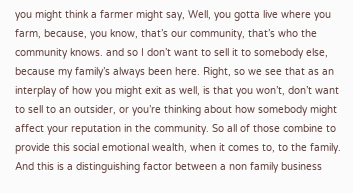you might think a farmer might say, Well, you gotta live where you farm, because, you know, that’s our community, that’s who the community knows. and so I don’t want to sell it to somebody else, because my family’s always been here. Right, so we see that as an interplay of how you might exit as well, is that you won’t, don’t want to sell to an outsider, or you’re thinking about how somebody might affect your reputation in the community. So all of those combine to provide this social emotional wealth, when it comes to, to the family. And this is a distinguishing factor between a non family business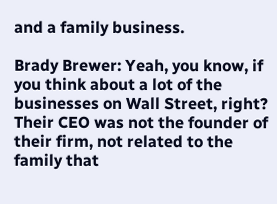and a family business.

Brady Brewer: Yeah, you know, if you think about a lot of the businesses on Wall Street, right? Their CEO was not the founder of their firm, not related to the family that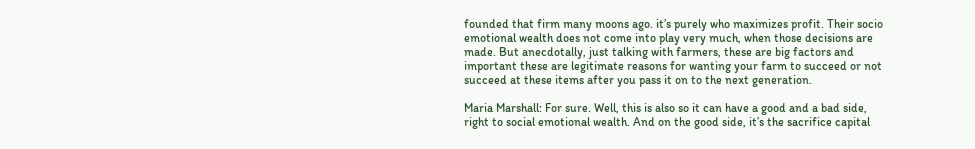founded that firm many moons ago. it’s purely who maximizes profit. Their socio emotional wealth does not come into play very much, when those decisions are made. But anecdotally, just talking with farmers, these are big factors and important these are legitimate reasons for wanting your farm to succeed or not succeed at these items after you pass it on to the next generation.

Maria Marshall: For sure. Well, this is also so it can have a good and a bad side, right to social emotional wealth. And on the good side, it’s the sacrifice capital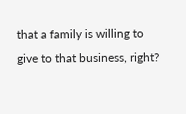that a family is willing to give to that business, right?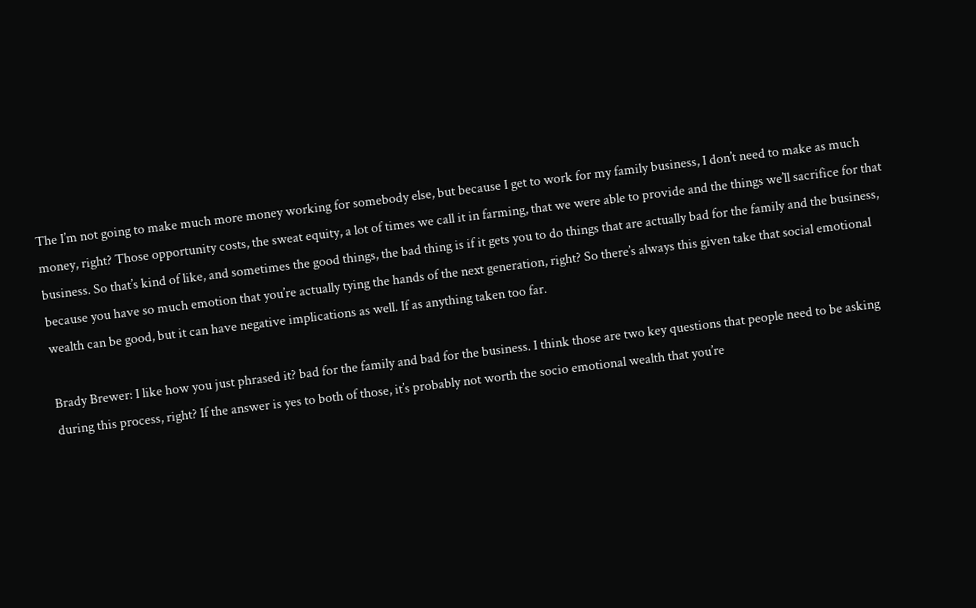The I’m not going to make much more money working for somebody else, but because I get to work for my family business, I don’t need to make as much money, right? Those opportunity costs, the sweat equity, a lot of times we call it in farming, that we were able to provide and the things we’ll sacrifice for that business. So that’s kind of like, and sometimes the good things, the bad thing is if it gets you to do things that are actually bad for the family and the business, because you have so much emotion that you’re actually tying the hands of the next generation, right? So there’s always this given take that social emotional wealth can be good, but it can have negative implications as well. If as anything taken too far.

Brady Brewer: I like how you just phrased it? bad for the family and bad for the business. I think those are two key questions that people need to be asking during this process, right? If the answer is yes to both of those, it’s probably not worth the socio emotional wealth that you’re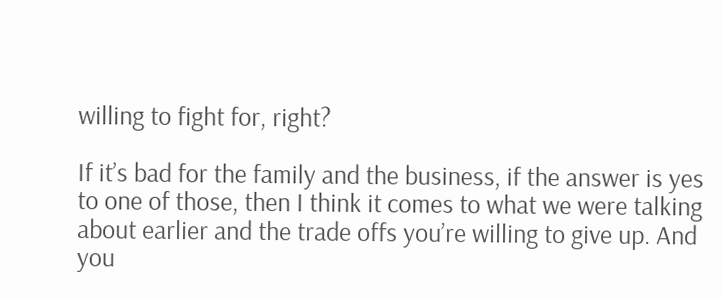willing to fight for, right?

If it’s bad for the family and the business, if the answer is yes to one of those, then I think it comes to what we were talking about earlier and the trade offs you’re willing to give up. And you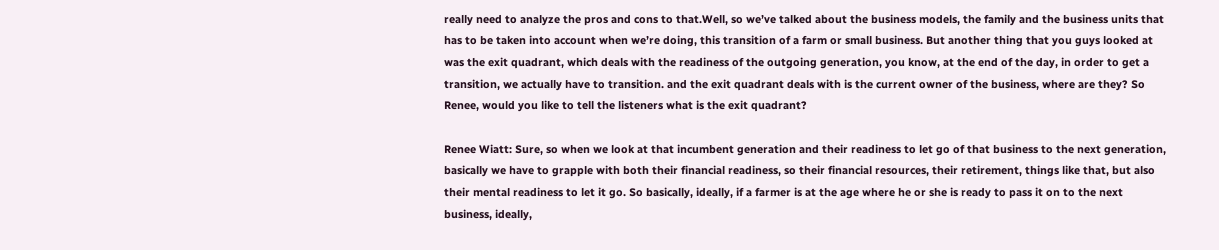really need to analyze the pros and cons to that.Well, so we’ve talked about the business models, the family and the business units that has to be taken into account when we’re doing, this transition of a farm or small business. But another thing that you guys looked at was the exit quadrant, which deals with the readiness of the outgoing generation, you know, at the end of the day, in order to get a transition, we actually have to transition. and the exit quadrant deals with is the current owner of the business, where are they? So Renee, would you like to tell the listeners what is the exit quadrant?

Renee Wiatt: Sure, so when we look at that incumbent generation and their readiness to let go of that business to the next generation, basically we have to grapple with both their financial readiness, so their financial resources, their retirement, things like that, but also their mental readiness to let it go. So basically, ideally, if a farmer is at the age where he or she is ready to pass it on to the next business, ideally,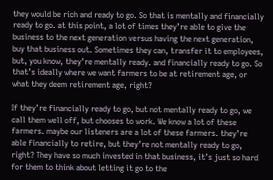they would be rich and ready to go. So that is mentally and financially ready to go. at this point, a lot of times they’re able to give the business to the next generation versus having the next generation, buy that business out. Sometimes they can, transfer it to employees, but, you know, they’re mentally ready. and financially ready to go. So that’s ideally where we want farmers to be at retirement age, or what they deem retirement age, right?

If they’re financially ready to go, but not mentally ready to go, we call them well off, but chooses to work. We know a lot of these farmers. maybe our listeners are a lot of these farmers. they’re able financially to retire, but they’re not mentally ready to go, right? They have so much invested in that business, it’s just so hard for them to think about letting it go to the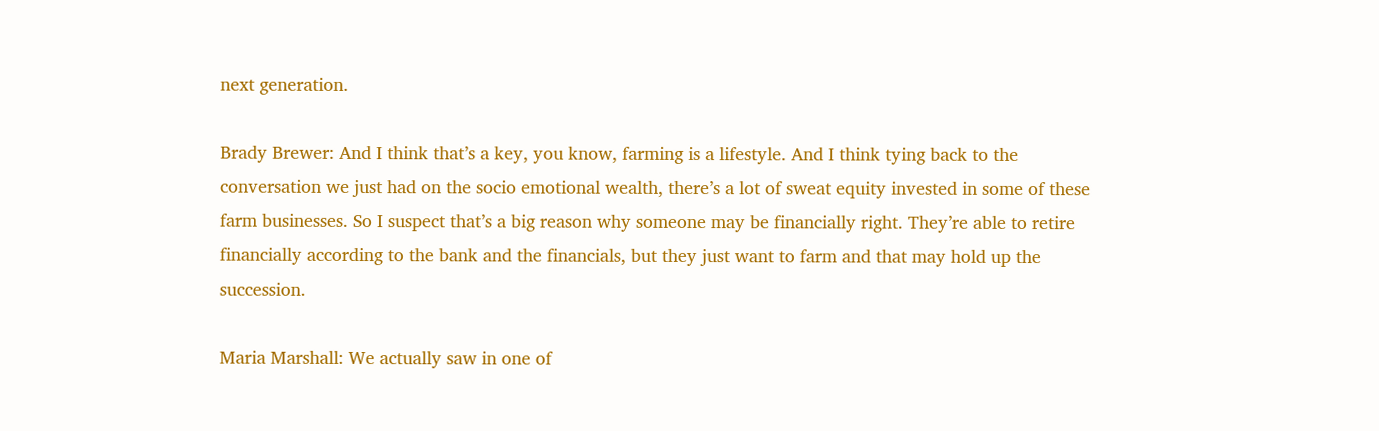next generation.

Brady Brewer: And I think that’s a key, you know, farming is a lifestyle. And I think tying back to the conversation we just had on the socio emotional wealth, there’s a lot of sweat equity invested in some of these farm businesses. So I suspect that’s a big reason why someone may be financially right. They’re able to retire financially according to the bank and the financials, but they just want to farm and that may hold up the succession.

Maria Marshall: We actually saw in one of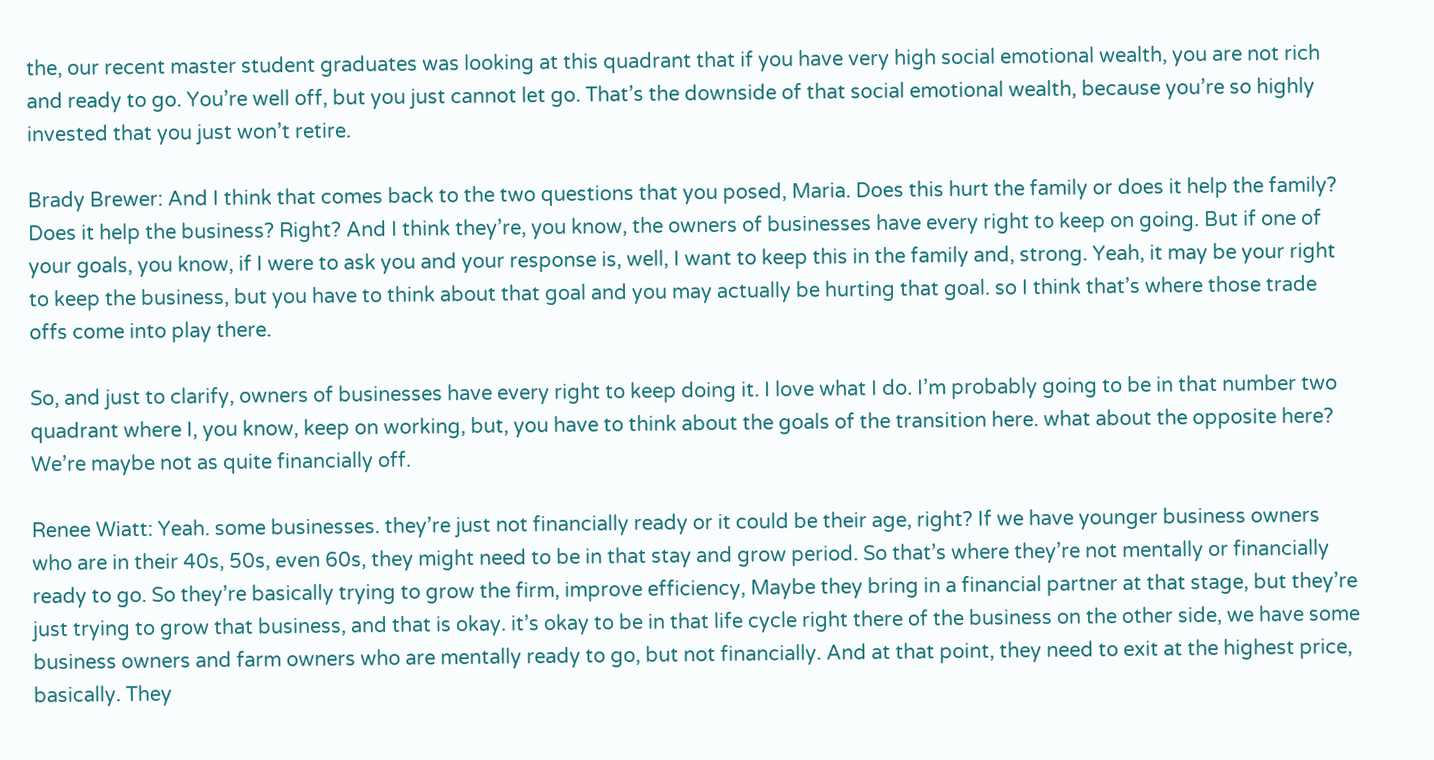the, our recent master student graduates was looking at this quadrant that if you have very high social emotional wealth, you are not rich and ready to go. You’re well off, but you just cannot let go. That’s the downside of that social emotional wealth, because you’re so highly invested that you just won’t retire.

Brady Brewer: And I think that comes back to the two questions that you posed, Maria. Does this hurt the family or does it help the family? Does it help the business? Right? And I think they’re, you know, the owners of businesses have every right to keep on going. But if one of your goals, you know, if I were to ask you and your response is, well, I want to keep this in the family and, strong. Yeah, it may be your right to keep the business, but you have to think about that goal and you may actually be hurting that goal. so I think that’s where those trade offs come into play there.

So, and just to clarify, owners of businesses have every right to keep doing it. I love what I do. I’m probably going to be in that number two quadrant where I, you know, keep on working, but, you have to think about the goals of the transition here. what about the opposite here? We’re maybe not as quite financially off.

Renee Wiatt: Yeah. some businesses. they’re just not financially ready or it could be their age, right? If we have younger business owners who are in their 40s, 50s, even 60s, they might need to be in that stay and grow period. So that’s where they’re not mentally or financially ready to go. So they’re basically trying to grow the firm, improve efficiency, Maybe they bring in a financial partner at that stage, but they’re just trying to grow that business, and that is okay. it’s okay to be in that life cycle right there of the business on the other side, we have some business owners and farm owners who are mentally ready to go, but not financially. And at that point, they need to exit at the highest price, basically. They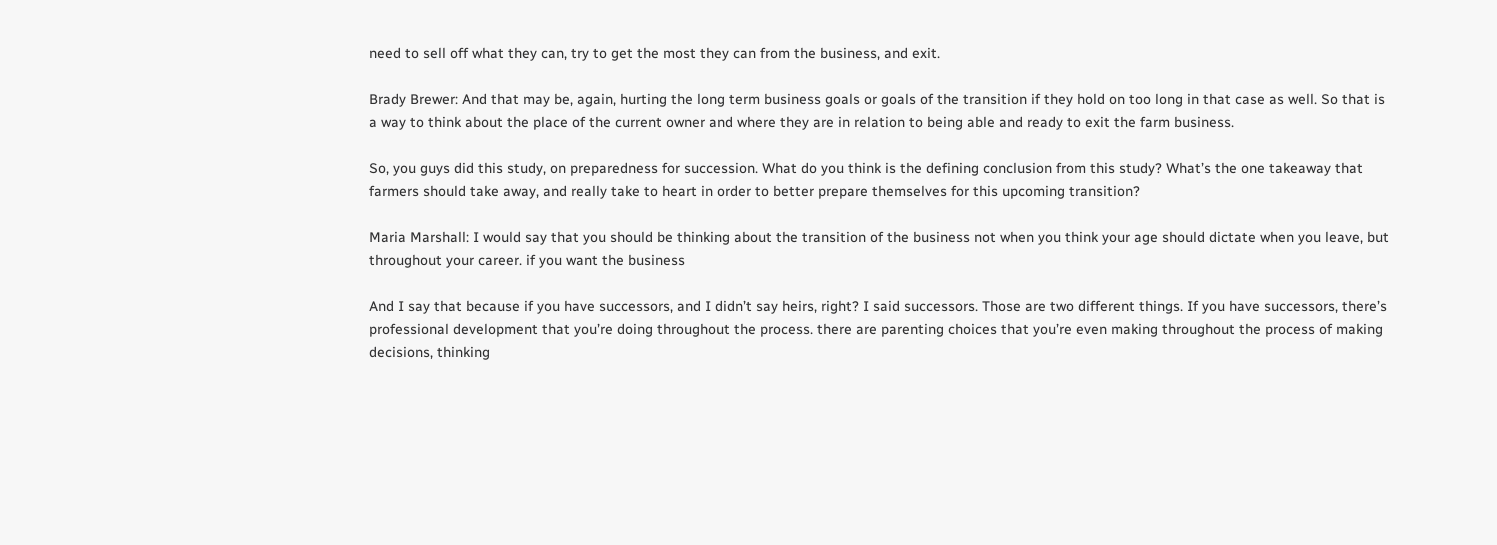need to sell off what they can, try to get the most they can from the business, and exit.

Brady Brewer: And that may be, again, hurting the long term business goals or goals of the transition if they hold on too long in that case as well. So that is a way to think about the place of the current owner and where they are in relation to being able and ready to exit the farm business.

So, you guys did this study, on preparedness for succession. What do you think is the defining conclusion from this study? What’s the one takeaway that farmers should take away, and really take to heart in order to better prepare themselves for this upcoming transition?

Maria Marshall: I would say that you should be thinking about the transition of the business not when you think your age should dictate when you leave, but throughout your career. if you want the business

And I say that because if you have successors, and I didn’t say heirs, right? I said successors. Those are two different things. If you have successors, there’s professional development that you’re doing throughout the process. there are parenting choices that you’re even making throughout the process of making decisions, thinking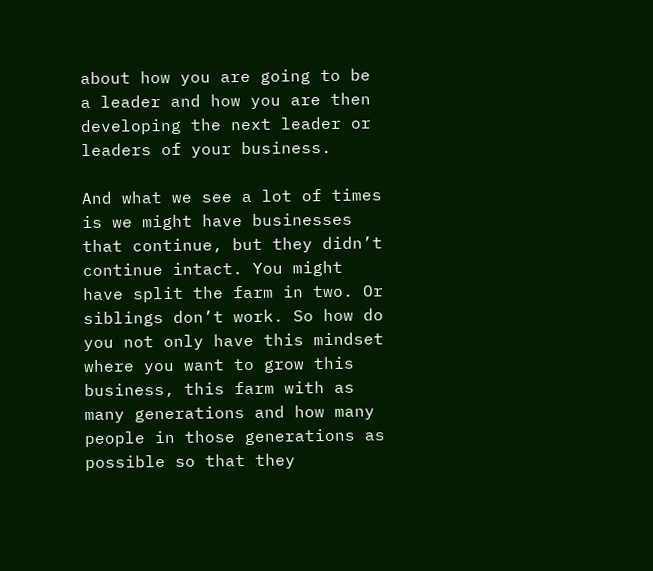about how you are going to be a leader and how you are then developing the next leader or leaders of your business.

And what we see a lot of times is we might have businesses that continue, but they didn’t continue intact. You might have split the farm in two. Or siblings don’t work. So how do you not only have this mindset where you want to grow this business, this farm with as many generations and how many people in those generations as possible so that they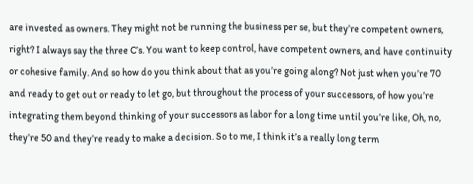are invested as owners. They might not be running the business per se, but they’re competent owners, right? I always say the three C’s. You want to keep control, have competent owners, and have continuity or cohesive family. And so how do you think about that as you’re going along? Not just when you’re 70 and ready to get out or ready to let go, but throughout the process of your successors, of how you’re integrating them beyond thinking of your successors as labor for a long time until you’re like, Oh, no, they’re 50 and they’re ready to make a decision. So to me, I think it’s a really long term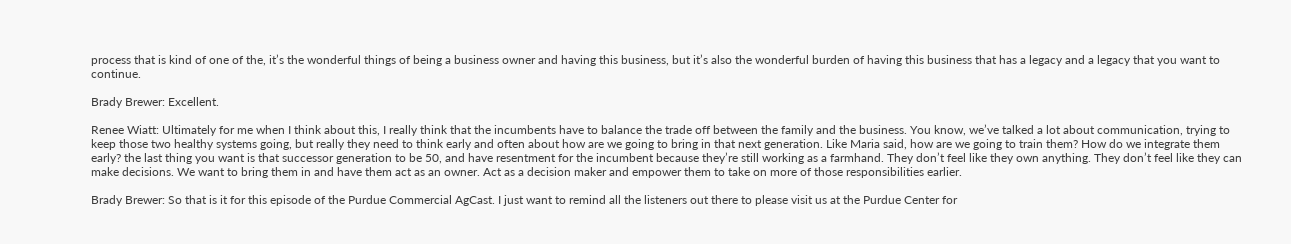process that is kind of one of the, it’s the wonderful things of being a business owner and having this business, but it’s also the wonderful burden of having this business that has a legacy and a legacy that you want to continue.

Brady Brewer: Excellent.

Renee Wiatt: Ultimately for me when I think about this, I really think that the incumbents have to balance the trade off between the family and the business. You know, we’ve talked a lot about communication, trying to keep those two healthy systems going, but really they need to think early and often about how are we going to bring in that next generation. Like Maria said, how are we going to train them? How do we integrate them early? the last thing you want is that successor generation to be 50, and have resentment for the incumbent because they’re still working as a farmhand. They don’t feel like they own anything. They don’t feel like they can make decisions. We want to bring them in and have them act as an owner. Act as a decision maker and empower them to take on more of those responsibilities earlier.

Brady Brewer: So that is it for this episode of the Purdue Commercial AgCast. I just want to remind all the listeners out there to please visit us at the Purdue Center for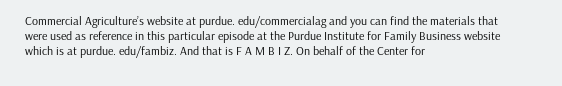Commercial Agriculture’s website at purdue. edu/commercialag and you can find the materials that were used as reference in this particular episode at the Purdue Institute for Family Business website which is at purdue. edu/fambiz. And that is F A M B I Z. On behalf of the Center for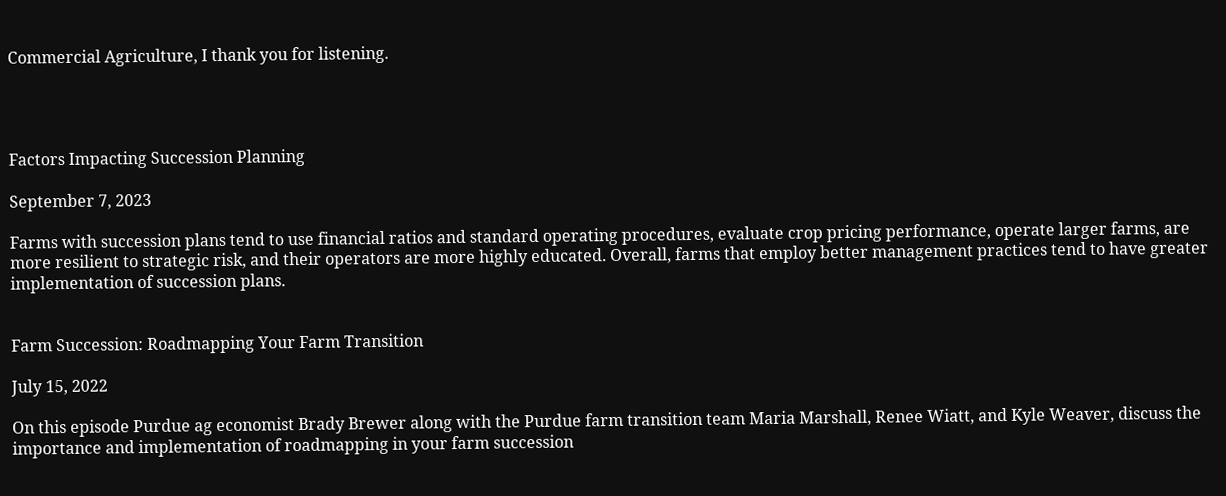Commercial Agriculture, I thank you for listening.




Factors Impacting Succession Planning

September 7, 2023

Farms with succession plans tend to use financial ratios and standard operating procedures, evaluate crop pricing performance, operate larger farms, are more resilient to strategic risk, and their operators are more highly educated. Overall, farms that employ better management practices tend to have greater implementation of succession plans.


Farm Succession: Roadmapping Your Farm Transition

July 15, 2022

On this episode Purdue ag economist Brady Brewer along with the Purdue farm transition team Maria Marshall, Renee Wiatt, and Kyle Weaver, discuss the importance and implementation of roadmapping in your farm succession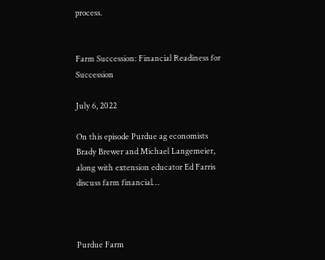process.


Farm Succession: Financial Readiness for Succession

July 6, 2022

On this episode Purdue ag economists Brady Brewer and Michael Langemeier, along with extension educator Ed Farris discuss farm financial…



Purdue Farm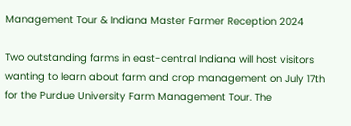Management Tour & Indiana Master Farmer Reception 2024

Two outstanding farms in east-central Indiana will host visitors wanting to learn about farm and crop management on July 17th for the Purdue University Farm Management Tour. The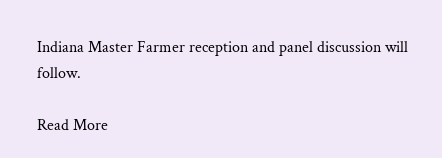Indiana Master Farmer reception and panel discussion will follow.

Read More